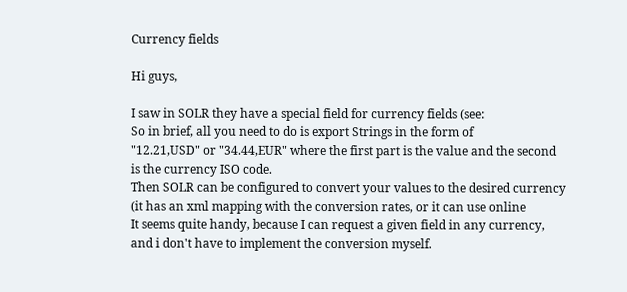Currency fields

Hi guys,

I saw in SOLR they have a special field for currency fields (see:
So in brief, all you need to do is export Strings in the form of
"12.21,USD" or "34.44,EUR" where the first part is the value and the second
is the currency ISO code.
Then SOLR can be configured to convert your values to the desired currency
(it has an xml mapping with the conversion rates, or it can use online
It seems quite handy, because I can request a given field in any currency,
and i don't have to implement the conversion myself.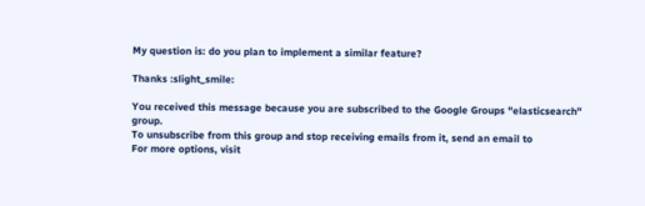My question is: do you plan to implement a similar feature?

Thanks :slight_smile:

You received this message because you are subscribed to the Google Groups "elasticsearch" group.
To unsubscribe from this group and stop receiving emails from it, send an email to
For more options, visit